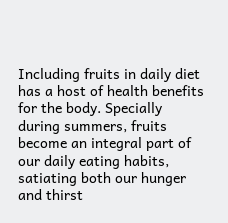Including fruits in daily diet has a host of health benefits for the body. Specially during summers, fruits become an integral part of our daily eating habits, satiating both our hunger and thirst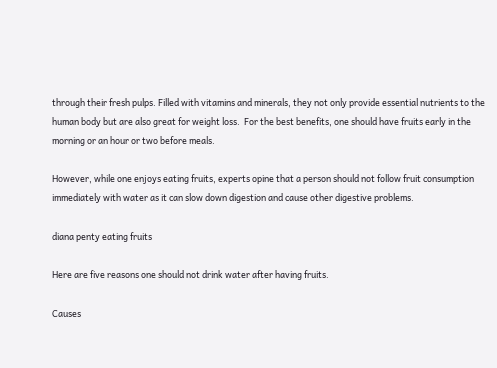through their fresh pulps. Filled with vitamins and minerals, they not only provide essential nutrients to the human body but are also great for weight loss.  For the best benefits, one should have fruits early in the morning or an hour or two before meals.

However, while one enjoys eating fruits, experts opine that a person should not follow fruit consumption immediately with water as it can slow down digestion and cause other digestive problems.

diana penty eating fruits

Here are five reasons one should not drink water after having fruits.

Causes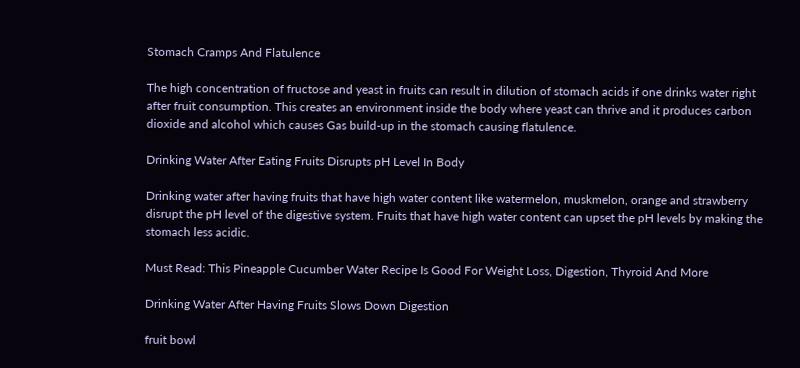Stomach Cramps And Flatulence

The high concentration of fructose and yeast in fruits can result in dilution of stomach acids if one drinks water right after fruit consumption. This creates an environment inside the body where yeast can thrive and it produces carbon dioxide and alcohol which causes Gas build-up in the stomach causing flatulence.

Drinking Water After Eating Fruits Disrupts pH Level In Body

Drinking water after having fruits that have high water content like watermelon, muskmelon, orange and strawberry disrupt the pH level of the digestive system. Fruits that have high water content can upset the pH levels by making the stomach less acidic.

Must Read: This Pineapple Cucumber Water Recipe Is Good For Weight Loss, Digestion, Thyroid And More

Drinking Water After Having Fruits Slows Down Digestion

fruit bowl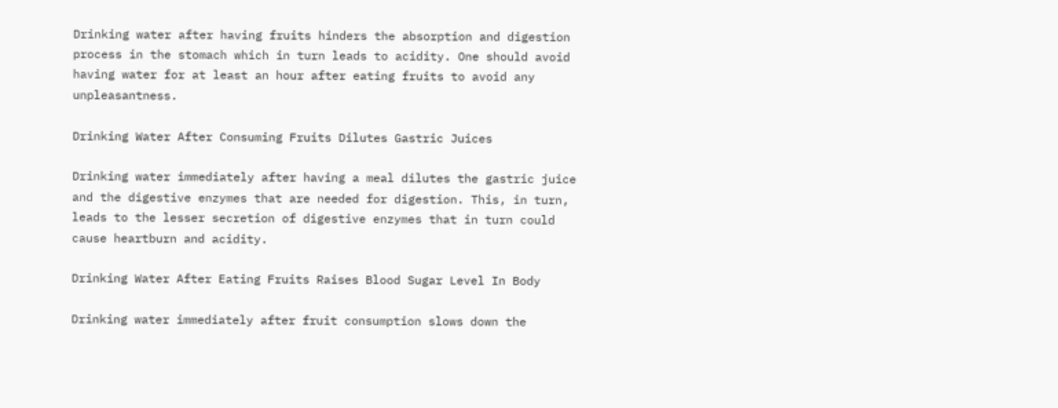Drinking water after having fruits hinders the absorption and digestion process in the stomach which in turn leads to acidity. One should avoid having water for at least an hour after eating fruits to avoid any unpleasantness.

Drinking Water After Consuming Fruits Dilutes Gastric Juices

Drinking water immediately after having a meal dilutes the gastric juice and the digestive enzymes that are needed for digestion. This, in turn, leads to the lesser secretion of digestive enzymes that in turn could cause heartburn and acidity.

Drinking Water After Eating Fruits Raises Blood Sugar Level In Body

Drinking water immediately after fruit consumption slows down the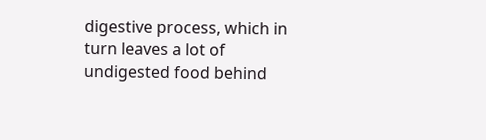digestive process, which in turn leaves a lot of undigested food behind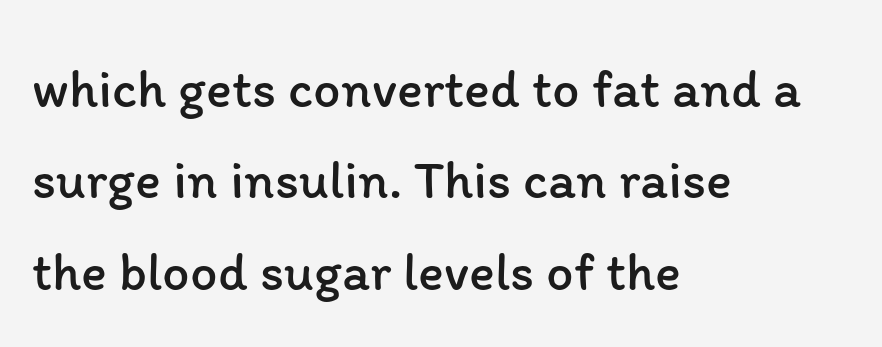which gets converted to fat and a surge in insulin. This can raise the blood sugar levels of the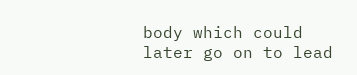body which could later go on to lead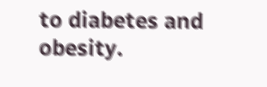to diabetes and obesity.